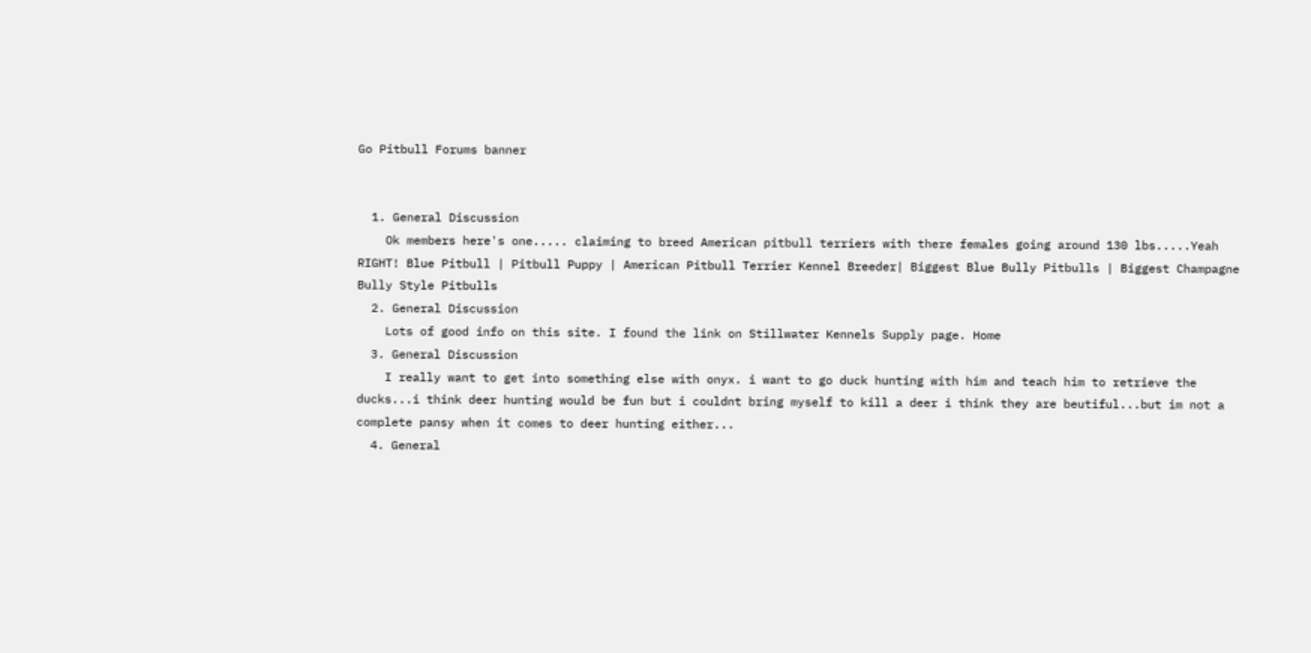Go Pitbull Forums banner


  1. General Discussion
    Ok members here's one..... claiming to breed American pitbull terriers with there females going around 130 lbs.....Yeah RIGHT! Blue Pitbull | Pitbull Puppy | American Pitbull Terrier Kennel Breeder| Biggest Blue Bully Pitbulls | Biggest Champagne Bully Style Pitbulls
  2. General Discussion
    Lots of good info on this site. I found the link on Stillwater Kennels Supply page. Home
  3. General Discussion
    I really want to get into something else with onyx. i want to go duck hunting with him and teach him to retrieve the ducks...i think deer hunting would be fun but i couldnt bring myself to kill a deer i think they are beutiful...but im not a complete pansy when it comes to deer hunting either...
  4. General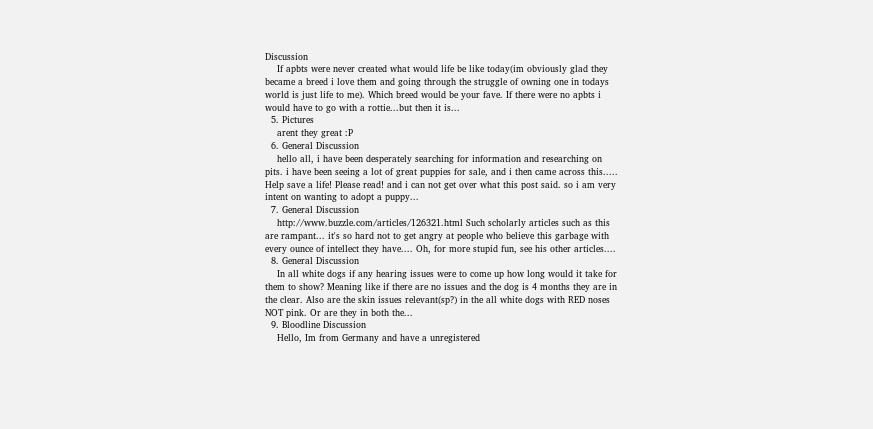Discussion
    If apbts were never created what would life be like today(im obviously glad they became a breed i love them and going through the struggle of owning one in todays world is just life to me). Which breed would be your fave. If there were no apbts i would have to go with a rottie...but then it is...
  5. Pictures
    arent they great :P
  6. General Discussion
    hello all, i have been desperately searching for information and researching on pits. i have been seeing a lot of great puppies for sale, and i then came across this..... Help save a life! Please read! and i can not get over what this post said. so i am very intent on wanting to adopt a puppy...
  7. General Discussion
    http://www.buzzle.com/articles/126321.html Such scholarly articles such as this are rampant... it's so hard not to get angry at people who believe this garbage with every ounce of intellect they have.... Oh, for more stupid fun, see his other articles....
  8. General Discussion
    In all white dogs if any hearing issues were to come up how long would it take for them to show? Meaning like if there are no issues and the dog is 4 months they are in the clear. Also are the skin issues relevant(sp?) in the all white dogs with RED noses NOT pink. Or are they in both the...
  9. Bloodline Discussion
    Hello, Im from Germany and have a unregistered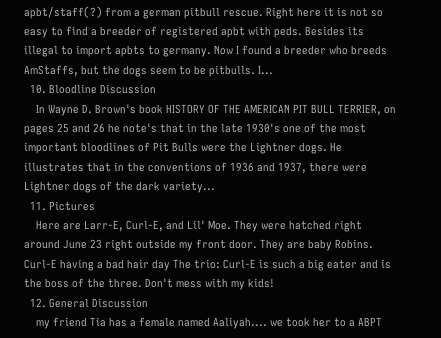apbt/staff(?) from a german pitbull rescue. Right here it is not so easy to find a breeder of registered apbt with peds. Besides its illegal to import apbts to germany. Now I found a breeder who breeds AmStaffs, but the dogs seem to be pitbulls. I...
  10. Bloodline Discussion
    In Wayne D. Brown's book HISTORY OF THE AMERICAN PIT BULL TERRIER, on pages 25 and 26 he note's that in the late 1930's one of the most important bloodlines of Pit Bulls were the Lightner dogs. He illustrates that in the conventions of 1936 and 1937, there were Lightner dogs of the dark variety...
  11. Pictures
    Here are Larr-E, Curl-E, and Lil' Moe. They were hatched right around June 23 right outside my front door. They are baby Robins. Curl-E having a bad hair day The trio: Curl-E is such a big eater and is the boss of the three. Don't mess with my kids!
  12. General Discussion
    my friend Tia has a female named Aaliyah.... we took her to a ABPT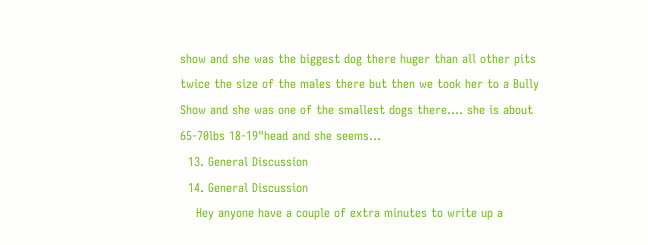show and she was the biggest dog there huger than all other pits twice the size of the males there but then we took her to a Bully Show and she was one of the smallest dogs there.... she is about 65-70lbs 18-19"head and she seems...
  13. General Discussion
  14. General Discussion
    Hey anyone have a couple of extra minutes to write up a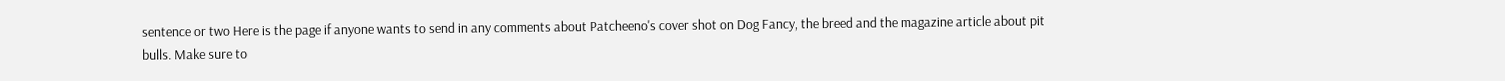sentence or two Here is the page if anyone wants to send in any comments about Patcheeno's cover shot on Dog Fancy, the breed and the magazine article about pit bulls. Make sure to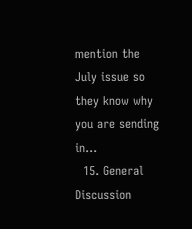mention the July issue so they know why you are sending in...
  15. General Discussion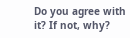Do you agree with it? If not, why?